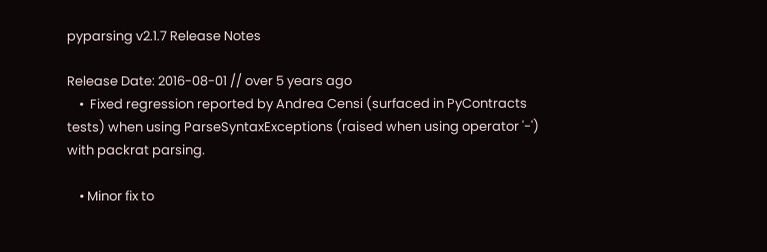pyparsing v2.1.7 Release Notes

Release Date: 2016-08-01 // over 5 years ago
    •  Fixed regression reported by Andrea Censi (surfaced in PyContracts tests) when using ParseSyntaxExceptions (raised when using operator '-') with packrat parsing.

    • Minor fix to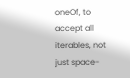oneOf, to accept all iterables, not just space-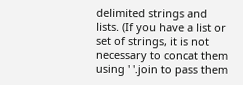delimited strings and lists. (If you have a list or set of strings, it is not necessary to concat them using ' '.join to pass them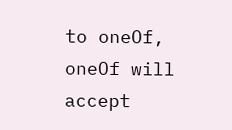to oneOf, oneOf will accept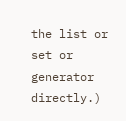the list or set or generator directly.)